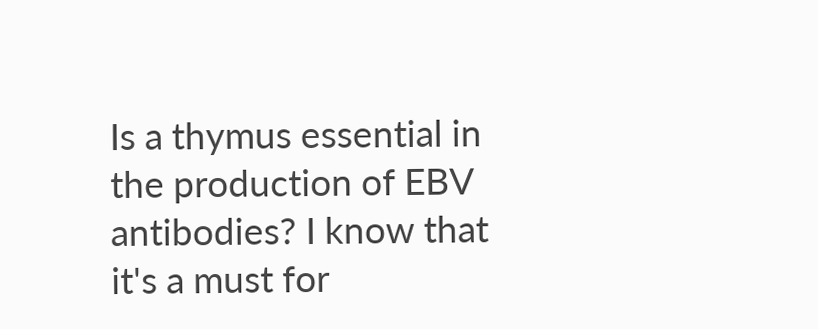Is a thymus essential in the production of EBV antibodies? I know that it's a must for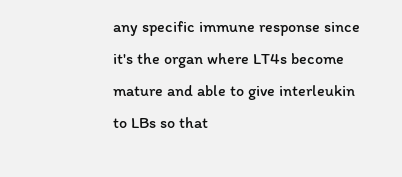any specific immune response since it's the organ where LT4s become mature and able to give interleukin to LBs so that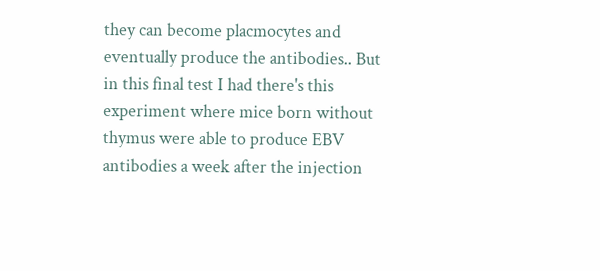they can become placmocytes and eventually produce the antibodies.. But in this final test I had there's this experiment where mice born without thymus were able to produce EBV antibodies a week after the injection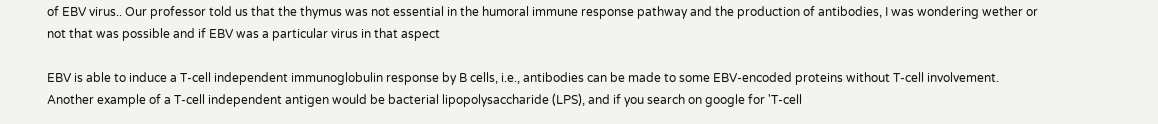of EBV virus.. Our professor told us that the thymus was not essential in the humoral immune response pathway and the production of antibodies, I was wondering wether or not that was possible and if EBV was a particular virus in that aspect

EBV is able to induce a T-cell independent immunoglobulin response by B cells, i.e., antibodies can be made to some EBV-encoded proteins without T-cell involvement. Another example of a T-cell independent antigen would be bacterial lipopolysaccharide (LPS), and if you search on google for 'T-cell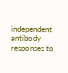independent antibody responses to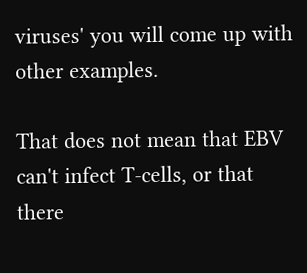viruses' you will come up with other examples.

That does not mean that EBV can't infect T-cells, or that there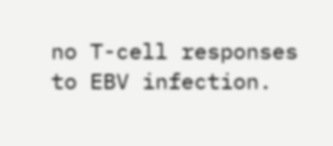no T-cell responses to EBV infection.